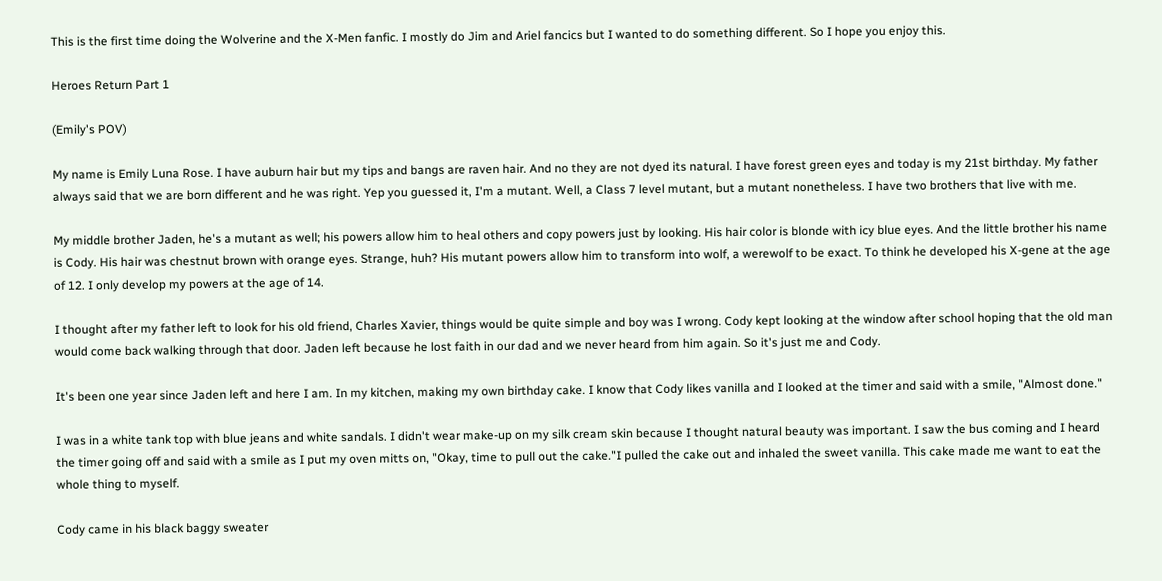This is the first time doing the Wolverine and the X-Men fanfic. I mostly do Jim and Ariel fancics but I wanted to do something different. So I hope you enjoy this.

Heroes Return Part 1

(Emily's POV)

My name is Emily Luna Rose. I have auburn hair but my tips and bangs are raven hair. And no they are not dyed its natural. I have forest green eyes and today is my 21st birthday. My father always said that we are born different and he was right. Yep you guessed it, I'm a mutant. Well, a Class 7 level mutant, but a mutant nonetheless. I have two brothers that live with me.

My middle brother Jaden, he's a mutant as well; his powers allow him to heal others and copy powers just by looking. His hair color is blonde with icy blue eyes. And the little brother his name is Cody. His hair was chestnut brown with orange eyes. Strange, huh? His mutant powers allow him to transform into wolf, a werewolf to be exact. To think he developed his X-gene at the age of 12. I only develop my powers at the age of 14.

I thought after my father left to look for his old friend, Charles Xavier, things would be quite simple and boy was I wrong. Cody kept looking at the window after school hoping that the old man would come back walking through that door. Jaden left because he lost faith in our dad and we never heard from him again. So it's just me and Cody.

It's been one year since Jaden left and here I am. In my kitchen, making my own birthday cake. I know that Cody likes vanilla and I looked at the timer and said with a smile, "Almost done."

I was in a white tank top with blue jeans and white sandals. I didn't wear make-up on my silk cream skin because I thought natural beauty was important. I saw the bus coming and I heard the timer going off and said with a smile as I put my oven mitts on, "Okay, time to pull out the cake."I pulled the cake out and inhaled the sweet vanilla. This cake made me want to eat the whole thing to myself.

Cody came in his black baggy sweater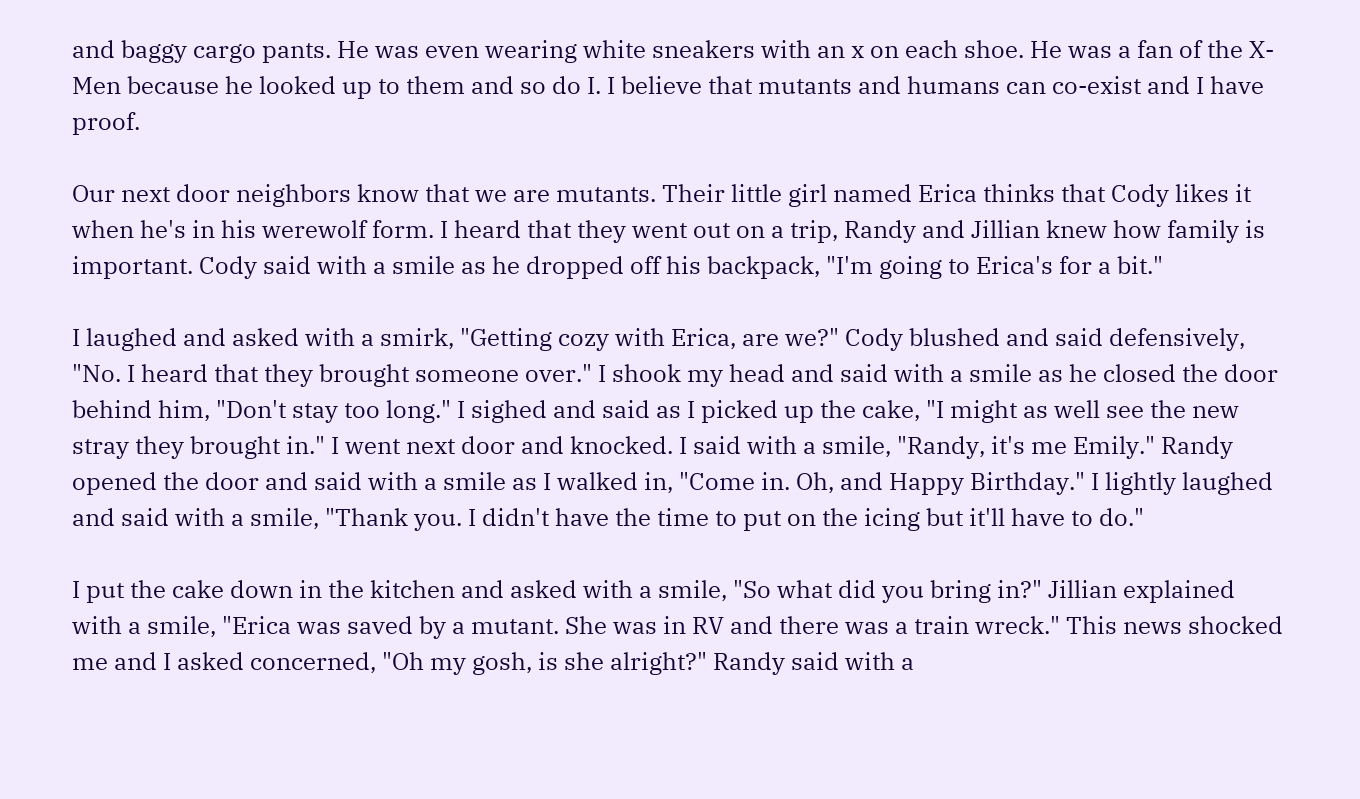and baggy cargo pants. He was even wearing white sneakers with an x on each shoe. He was a fan of the X-Men because he looked up to them and so do I. I believe that mutants and humans can co-exist and I have proof.

Our next door neighbors know that we are mutants. Their little girl named Erica thinks that Cody likes it when he's in his werewolf form. I heard that they went out on a trip, Randy and Jillian knew how family is important. Cody said with a smile as he dropped off his backpack, "I'm going to Erica's for a bit."

I laughed and asked with a smirk, "Getting cozy with Erica, are we?" Cody blushed and said defensively, "No. I heard that they brought someone over." I shook my head and said with a smile as he closed the door behind him, "Don't stay too long." I sighed and said as I picked up the cake, "I might as well see the new stray they brought in." I went next door and knocked. I said with a smile, "Randy, it's me Emily." Randy opened the door and said with a smile as I walked in, "Come in. Oh, and Happy Birthday." I lightly laughed and said with a smile, "Thank you. I didn't have the time to put on the icing but it'll have to do."

I put the cake down in the kitchen and asked with a smile, "So what did you bring in?" Jillian explained with a smile, "Erica was saved by a mutant. She was in RV and there was a train wreck." This news shocked me and I asked concerned, "Oh my gosh, is she alright?" Randy said with a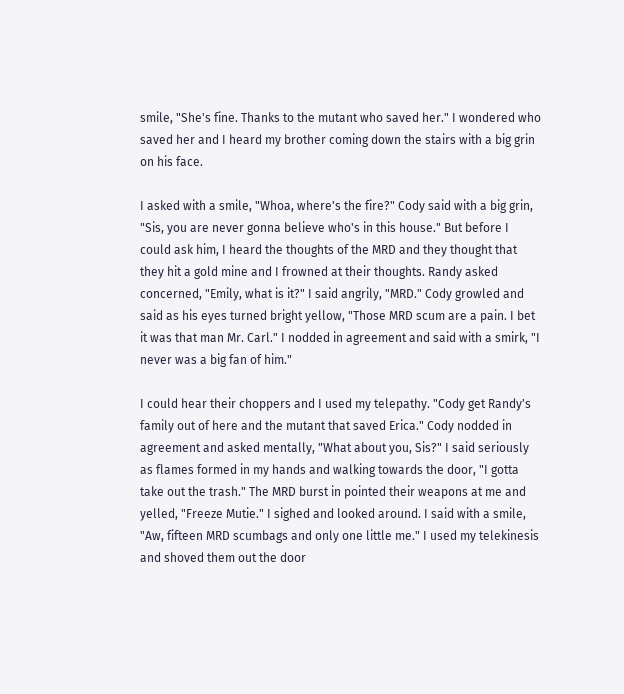smile, "She's fine. Thanks to the mutant who saved her." I wondered who saved her and I heard my brother coming down the stairs with a big grin on his face.

I asked with a smile, "Whoa, where's the fire?" Cody said with a big grin, "Sis, you are never gonna believe who's in this house." But before I could ask him, I heard the thoughts of the MRD and they thought that they hit a gold mine and I frowned at their thoughts. Randy asked concerned, "Emily, what is it?" I said angrily, "MRD." Cody growled and said as his eyes turned bright yellow, "Those MRD scum are a pain. I bet it was that man Mr. Carl." I nodded in agreement and said with a smirk, "I never was a big fan of him."

I could hear their choppers and I used my telepathy. "Cody get Randy's family out of here and the mutant that saved Erica." Cody nodded in agreement and asked mentally, "What about you, Sis?" I said seriously as flames formed in my hands and walking towards the door, "I gotta take out the trash." The MRD burst in pointed their weapons at me and yelled, "Freeze Mutie." I sighed and looked around. I said with a smile, "Aw, fifteen MRD scumbags and only one little me." I used my telekinesis and shoved them out the door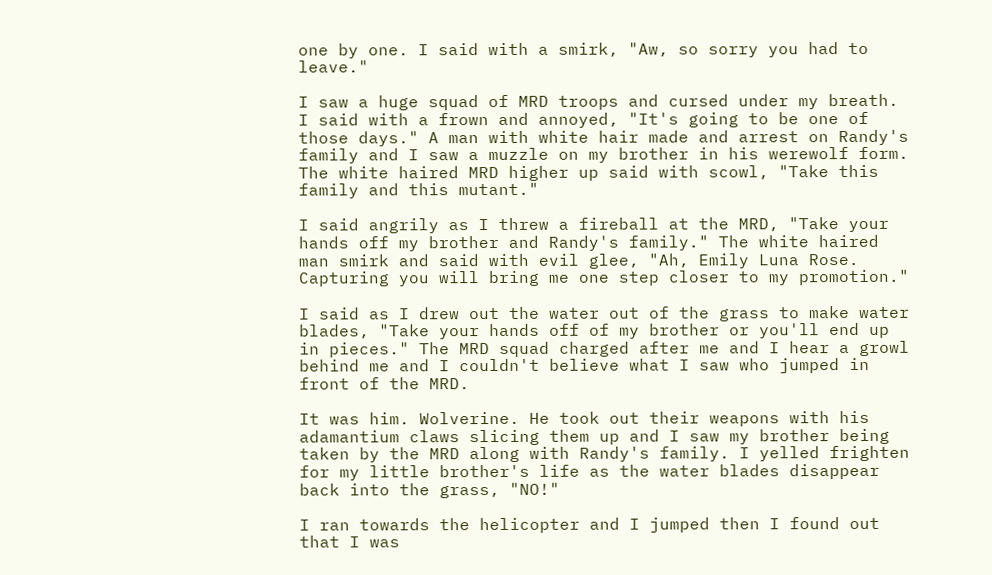one by one. I said with a smirk, "Aw, so sorry you had to leave."

I saw a huge squad of MRD troops and cursed under my breath. I said with a frown and annoyed, "It's going to be one of those days." A man with white hair made and arrest on Randy's family and I saw a muzzle on my brother in his werewolf form. The white haired MRD higher up said with scowl, "Take this family and this mutant."

I said angrily as I threw a fireball at the MRD, "Take your hands off my brother and Randy's family." The white haired man smirk and said with evil glee, "Ah, Emily Luna Rose. Capturing you will bring me one step closer to my promotion."

I said as I drew out the water out of the grass to make water blades, "Take your hands off of my brother or you'll end up in pieces." The MRD squad charged after me and I hear a growl behind me and I couldn't believe what I saw who jumped in front of the MRD.

It was him. Wolverine. He took out their weapons with his adamantium claws slicing them up and I saw my brother being taken by the MRD along with Randy's family. I yelled frighten for my little brother's life as the water blades disappear back into the grass, "NO!"

I ran towards the helicopter and I jumped then I found out that I was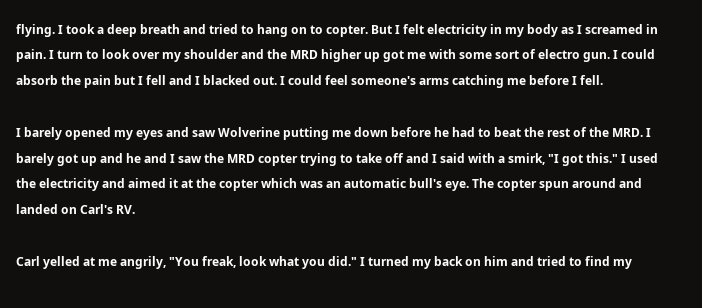flying. I took a deep breath and tried to hang on to copter. But I felt electricity in my body as I screamed in pain. I turn to look over my shoulder and the MRD higher up got me with some sort of electro gun. I could absorb the pain but I fell and I blacked out. I could feel someone's arms catching me before I fell.

I barely opened my eyes and saw Wolverine putting me down before he had to beat the rest of the MRD. I barely got up and he and I saw the MRD copter trying to take off and I said with a smirk, "I got this." I used the electricity and aimed it at the copter which was an automatic bull's eye. The copter spun around and landed on Carl's RV.

Carl yelled at me angrily, "You freak, look what you did." I turned my back on him and tried to find my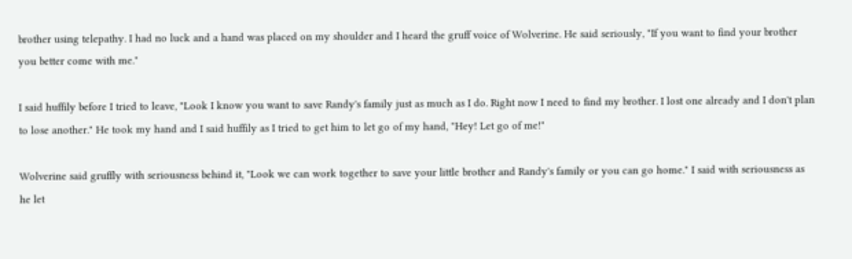brother using telepathy. I had no luck and a hand was placed on my shoulder and I heard the gruff voice of Wolverine. He said seriously, "If you want to find your brother you better come with me."

I said huffily before I tried to leave, "Look I know you want to save Randy's family just as much as I do. Right now I need to find my brother. I lost one already and I don't plan to lose another." He took my hand and I said huffily as I tried to get him to let go of my hand, "Hey! Let go of me!"

Wolverine said gruffly with seriousness behind it, "Look we can work together to save your little brother and Randy's family or you can go home." I said with seriousness as he let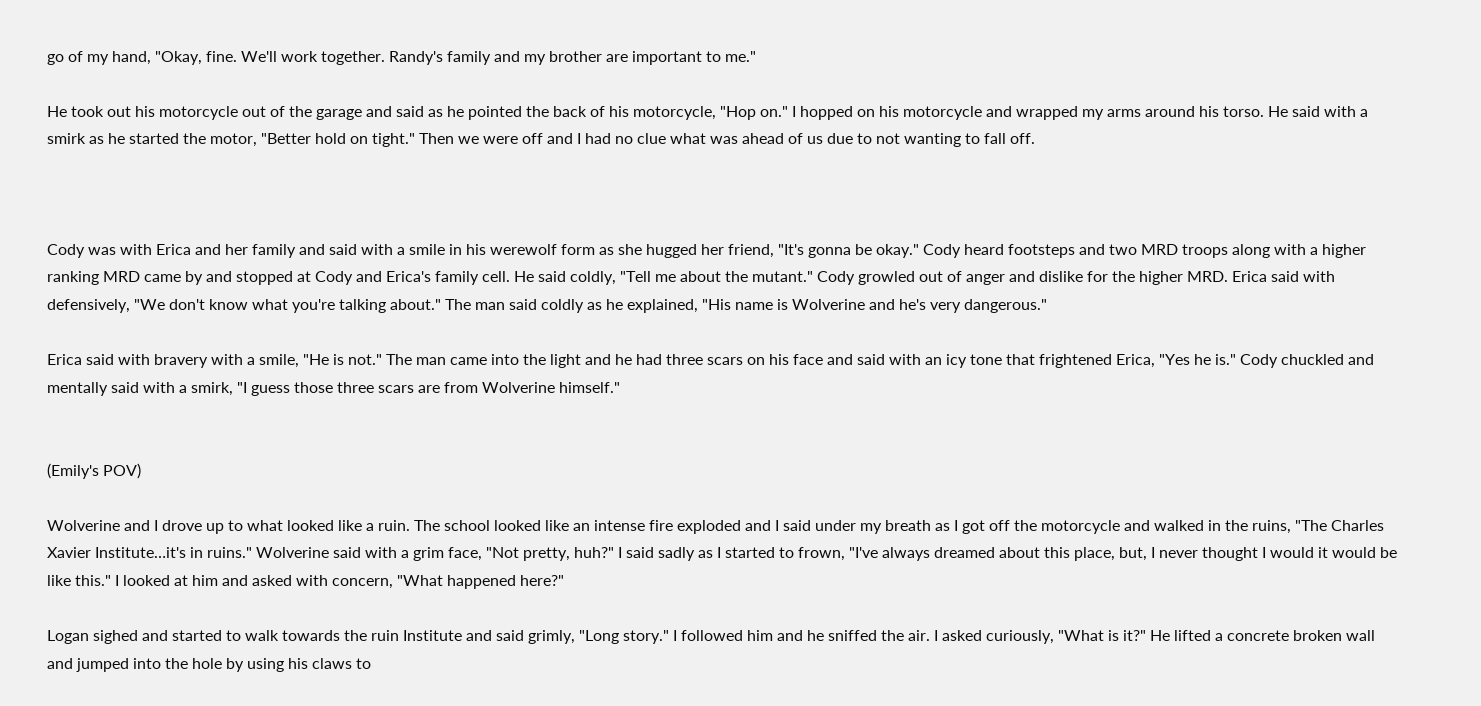go of my hand, "Okay, fine. We'll work together. Randy's family and my brother are important to me."

He took out his motorcycle out of the garage and said as he pointed the back of his motorcycle, "Hop on." I hopped on his motorcycle and wrapped my arms around his torso. He said with a smirk as he started the motor, "Better hold on tight." Then we were off and I had no clue what was ahead of us due to not wanting to fall off.



Cody was with Erica and her family and said with a smile in his werewolf form as she hugged her friend, "It's gonna be okay." Cody heard footsteps and two MRD troops along with a higher ranking MRD came by and stopped at Cody and Erica's family cell. He said coldly, "Tell me about the mutant." Cody growled out of anger and dislike for the higher MRD. Erica said with defensively, "We don't know what you're talking about." The man said coldly as he explained, "His name is Wolverine and he's very dangerous."

Erica said with bravery with a smile, "He is not." The man came into the light and he had three scars on his face and said with an icy tone that frightened Erica, "Yes he is." Cody chuckled and mentally said with a smirk, "I guess those three scars are from Wolverine himself."


(Emily's POV)

Wolverine and I drove up to what looked like a ruin. The school looked like an intense fire exploded and I said under my breath as I got off the motorcycle and walked in the ruins, "The Charles Xavier Institute…it's in ruins." Wolverine said with a grim face, "Not pretty, huh?" I said sadly as I started to frown, "I've always dreamed about this place, but, I never thought I would it would be like this." I looked at him and asked with concern, "What happened here?"

Logan sighed and started to walk towards the ruin Institute and said grimly, "Long story." I followed him and he sniffed the air. I asked curiously, "What is it?" He lifted a concrete broken wall and jumped into the hole by using his claws to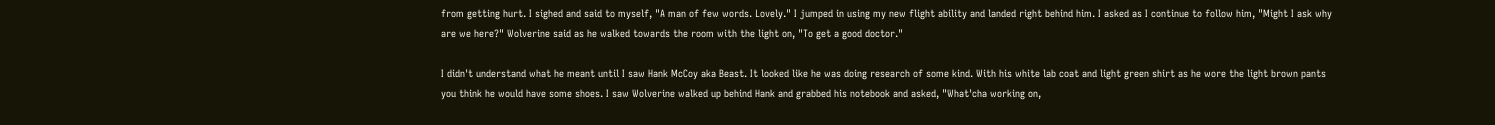from getting hurt. I sighed and said to myself, "A man of few words. Lovely." I jumped in using my new flight ability and landed right behind him. I asked as I continue to follow him, "Might I ask why are we here?" Wolverine said as he walked towards the room with the light on, "To get a good doctor."

I didn't understand what he meant until I saw Hank McCoy aka Beast. It looked like he was doing research of some kind. With his white lab coat and light green shirt as he wore the light brown pants you think he would have some shoes. I saw Wolverine walked up behind Hank and grabbed his notebook and asked, "What'cha working on,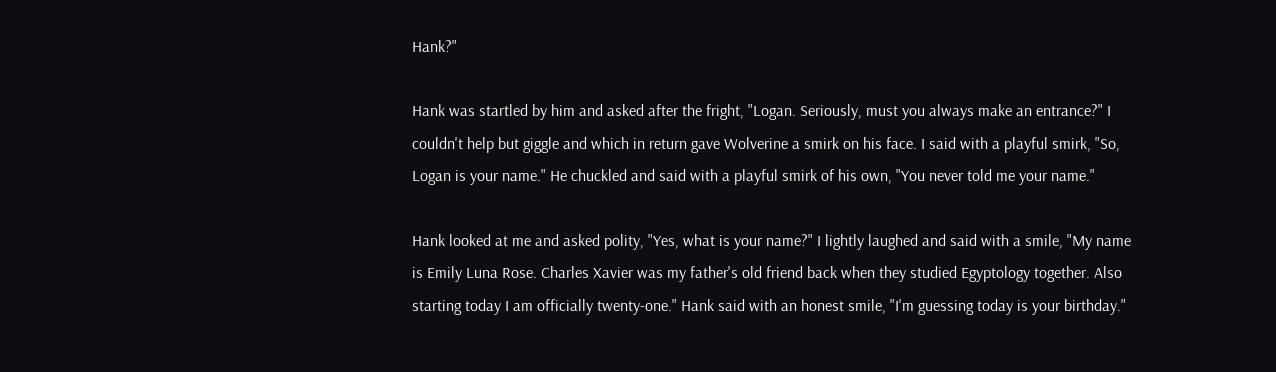Hank?"

Hank was startled by him and asked after the fright, "Logan. Seriously, must you always make an entrance?" I couldn't help but giggle and which in return gave Wolverine a smirk on his face. I said with a playful smirk, "So, Logan is your name." He chuckled and said with a playful smirk of his own, "You never told me your name."

Hank looked at me and asked polity, "Yes, what is your name?" I lightly laughed and said with a smile, "My name is Emily Luna Rose. Charles Xavier was my father's old friend back when they studied Egyptology together. Also starting today I am officially twenty-one." Hank said with an honest smile, "I'm guessing today is your birthday."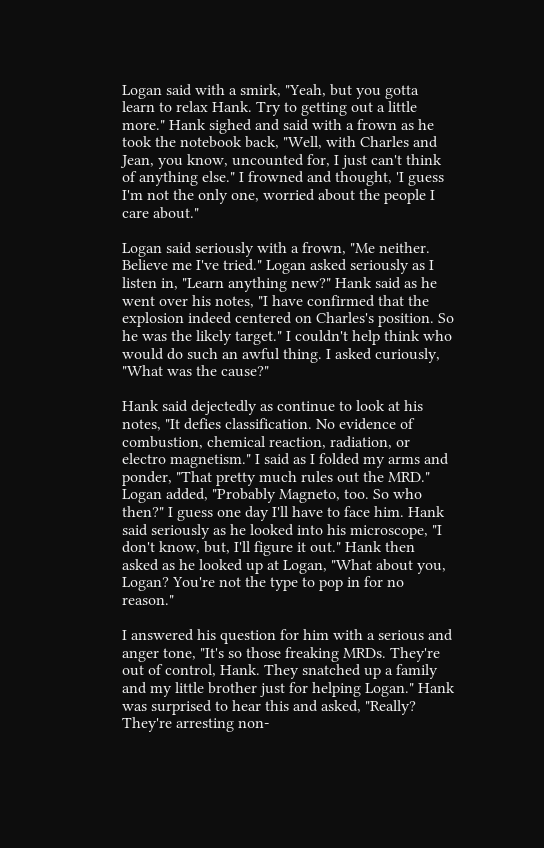Logan said with a smirk, "Yeah, but you gotta learn to relax Hank. Try to getting out a little more." Hank sighed and said with a frown as he took the notebook back, "Well, with Charles and Jean, you know, uncounted for, I just can't think of anything else." I frowned and thought, 'I guess I'm not the only one, worried about the people I care about."

Logan said seriously with a frown, "Me neither. Believe me I've tried." Logan asked seriously as I listen in, "Learn anything new?" Hank said as he went over his notes, "I have confirmed that the explosion indeed centered on Charles's position. So he was the likely target." I couldn't help think who would do such an awful thing. I asked curiously, "What was the cause?"

Hank said dejectedly as continue to look at his notes, "It defies classification. No evidence of combustion, chemical reaction, radiation, or electro magnetism." I said as I folded my arms and ponder, "That pretty much rules out the MRD." Logan added, "Probably Magneto, too. So who then?" I guess one day I'll have to face him. Hank said seriously as he looked into his microscope, "I don't know, but, I'll figure it out." Hank then asked as he looked up at Logan, "What about you, Logan? You're not the type to pop in for no reason."

I answered his question for him with a serious and anger tone, "It's so those freaking MRDs. They're out of control, Hank. They snatched up a family and my little brother just for helping Logan." Hank was surprised to hear this and asked, "Really? They're arresting non-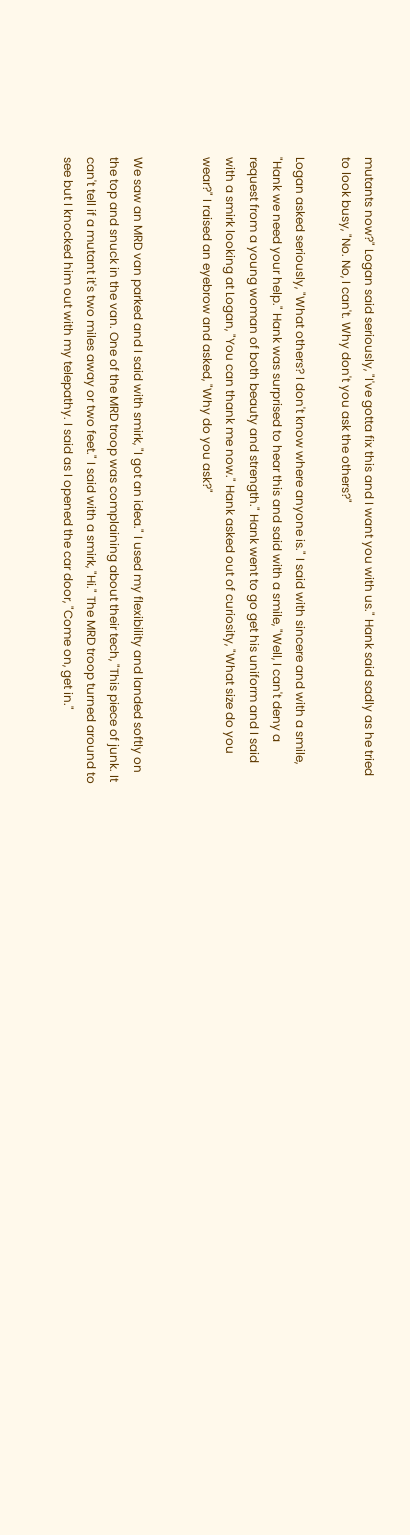mutants now?" Logan said seriously, "I've gotta fix this and I want you with us." Hank said sadly as he tried to look busy, "No. No, I can't. Why don't you ask the others?"

Logan asked seriously, "What others? I don't know where anyone is." I said with sincere and with a smile, "Hank we need your help." Hank was surprised to hear this and said with a smile, "Well, I can't deny a request from a young woman of both beauty and strength." Hank went to go get his uniform and I said with a smirk looking at Logan, "You can thank me now." Hank asked out of curiosity, "What size do you wear?" I raised an eyebrow and asked, "Why do you ask?"


We saw an MRD van parked and I said with smirk, "I got an idea." I used my flexibility and landed softly on the top and snuck in the van. One of the MRD troop was complaining about their tech, "This piece of junk. It can't tell if a mutant it's two miles away or two feet." I said with a smirk, "Hi." The MRD troop turned around to see but I knocked him out with my telepathy. I said as I opened the car door, "Come on, get in."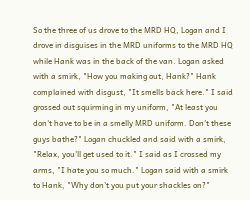So the three of us drove to the MRD HQ, Logan and I drove in disguises in the MRD uniforms to the MRD HQ while Hank was in the back of the van. Logan asked with a smirk, "How you making out, Hank?" Hank complained with disgust, "It smells back here." I said grossed out squirming in my uniform, "At least you don't have to be in a smelly MRD uniform. Don't these guys bathe?" Logan chuckled and said with a smirk, "Relax, you'll get used to it." I said as I crossed my arms, "I hate you so much." Logan said with a smirk to Hank, "Why don't you put your shackles on?"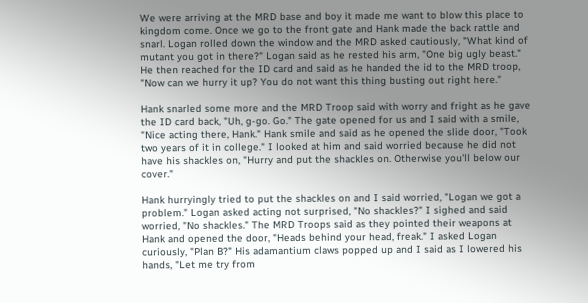We were arriving at the MRD base and boy it made me want to blow this place to kingdom come. Once we go to the front gate and Hank made the back rattle and snarl. Logan rolled down the window and the MRD asked cautiously, "What kind of mutant you got in there?" Logan said as he rested his arm, "One big ugly beast." He then reached for the ID card and said as he handed the id to the MRD troop, "Now can we hurry it up? You do not want this thing busting out right here."

Hank snarled some more and the MRD Troop said with worry and fright as he gave the ID card back, "Uh, g-go. Go." The gate opened for us and I said with a smile, "Nice acting there, Hank." Hank smile and said as he opened the slide door, "Took two years of it in college." I looked at him and said worried because he did not have his shackles on, "Hurry and put the shackles on. Otherwise you'll below our cover."

Hank hurryingly tried to put the shackles on and I said worried, "Logan we got a problem." Logan asked acting not surprised, "No shackles?" I sighed and said worried, "No shackles." The MRD Troops said as they pointed their weapons at Hank and opened the door, "Heads behind your head, freak." I asked Logan curiously, "Plan B?" His adamantium claws popped up and I said as I lowered his hands, "Let me try from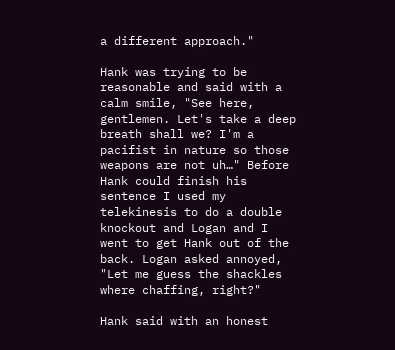a different approach."

Hank was trying to be reasonable and said with a calm smile, "See here, gentlemen. Let's take a deep breath shall we? I'm a pacifist in nature so those weapons are not uh…" Before Hank could finish his sentence I used my telekinesis to do a double knockout and Logan and I went to get Hank out of the back. Logan asked annoyed, "Let me guess the shackles where chaffing, right?"

Hank said with an honest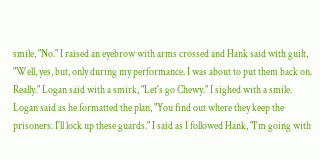smile, "No." I raised an eyebrow with arms crossed and Hank said with guilt, "Well, yes, but, only during my performance. I was about to put them back on. Really." Logan said with a smirk, "Let's go Chewy." I sighed with a smile. Logan said as he formatted the plan, "You find out where they keep the prisoners. I'll lock up these guards." I said as I followed Hank, "I'm going with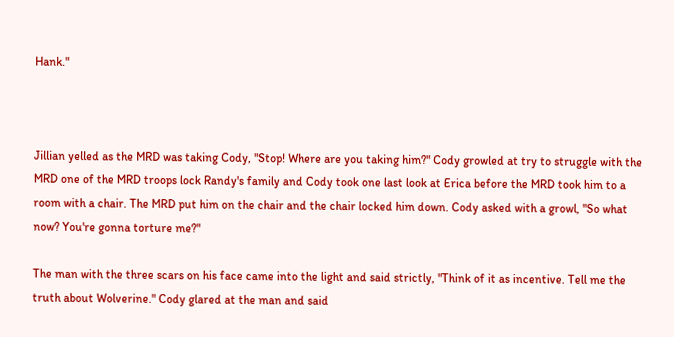Hank."



Jillian yelled as the MRD was taking Cody, "Stop! Where are you taking him?" Cody growled at try to struggle with the MRD one of the MRD troops lock Randy's family and Cody took one last look at Erica before the MRD took him to a room with a chair. The MRD put him on the chair and the chair locked him down. Cody asked with a growl, "So what now? You're gonna torture me?"

The man with the three scars on his face came into the light and said strictly, "Think of it as incentive. Tell me the truth about Wolverine." Cody glared at the man and said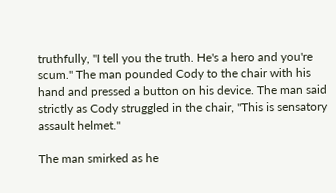truthfully, "I tell you the truth. He's a hero and you're scum." The man pounded Cody to the chair with his hand and pressed a button on his device. The man said strictly as Cody struggled in the chair, "This is sensatory assault helmet."

The man smirked as he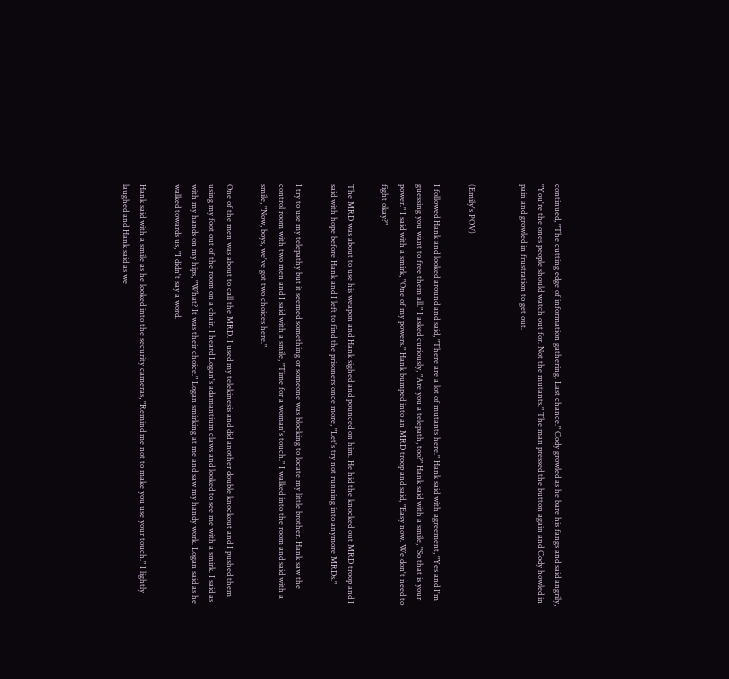continued, "The cutting edge of information gathering. Last chance." Cody growled as he bare his fangs and said angrily, "You're the ones people should watch out for. Not the mutants." The man pressed the button again and Cody howled in pain and growled in frustration to get out.


(Emily's POV)

I followed Hank and looked around and said, "There are a lot of mutants here." Hank said with agreement, "Yes and I'm guessing you want to free them all." I asked curiously, "Are you a telepath, too?" Hank said with a smile, "So that is your power." I said with a smirk, "One of my powers." Hank bumped into an MRD troop and said, "Easy now. We don't need to fight okay?"

The MRD was about to use his weapon and Hank sighed and pounced on him. He hid the knocked out MRD troop and I said with hope before Hank and I left to find the prisoners once more, "Let's try not running into anymore MRDs."

I try to use my telepathy but it seemed something or someone was blocking to locate my little brother. Hank saw the control room with two men and I said with a smile, "Time for a woman's touch." I walked into the room and said with a smile, "Now, boys, we've got two choices here."

One of the men was about to call the MRD. I used my telekinesis and did another double knockout and I pushed them using my foot out of the room on a chair. I heard Logan's adamantium claws and looked to see me with a smirk. I said as with my hands on my hips, "What? It was their choice." Logan smirking at me and saw my handy work. Logan said as he walked towards us, "I didn't say a word.

Hank said with a smile as he looked into the security cameras, "Remind me not to make you use your touch." I lightly laughed and Hank said as we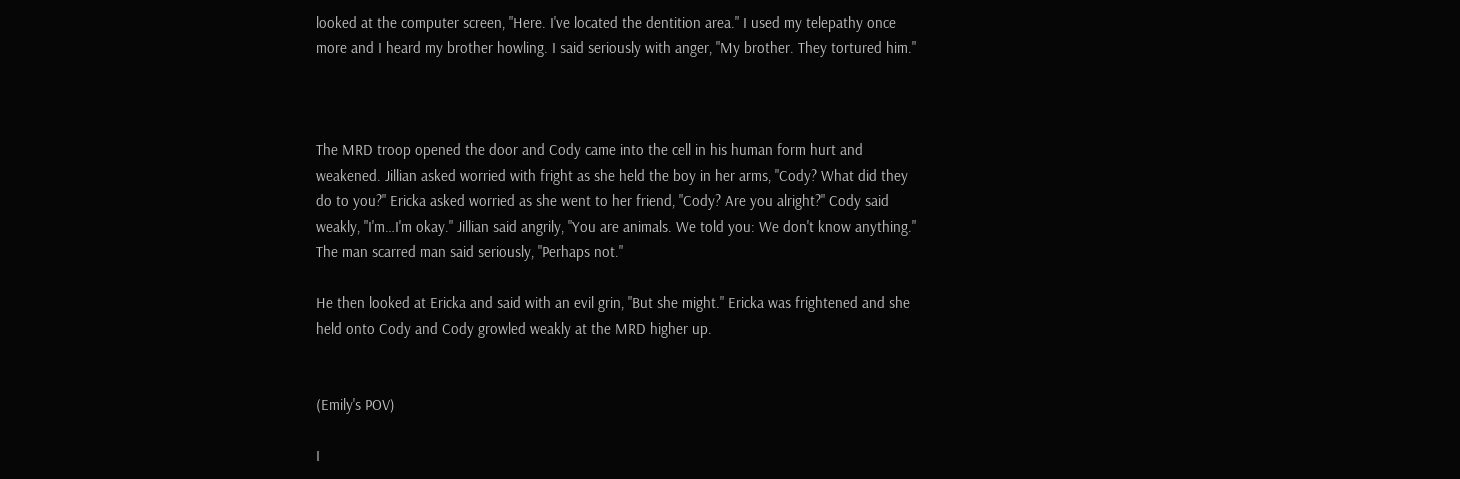looked at the computer screen, "Here. I've located the dentition area." I used my telepathy once more and I heard my brother howling. I said seriously with anger, "My brother. They tortured him."



The MRD troop opened the door and Cody came into the cell in his human form hurt and weakened. Jillian asked worried with fright as she held the boy in her arms, "Cody? What did they do to you?" Ericka asked worried as she went to her friend, "Cody? Are you alright?" Cody said weakly, "I'm…I'm okay." Jillian said angrily, "You are animals. We told you: We don't know anything." The man scarred man said seriously, "Perhaps not."

He then looked at Ericka and said with an evil grin, "But she might." Ericka was frightened and she held onto Cody and Cody growled weakly at the MRD higher up.


(Emily's POV)

I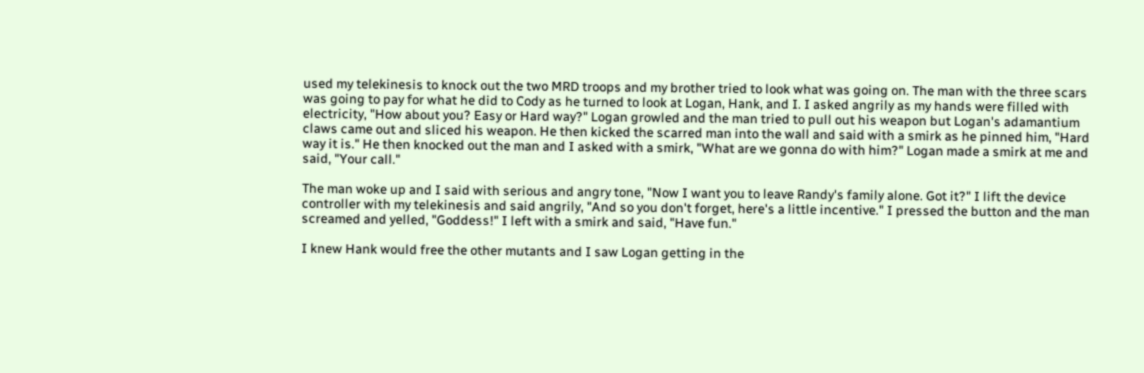used my telekinesis to knock out the two MRD troops and my brother tried to look what was going on. The man with the three scars was going to pay for what he did to Cody as he turned to look at Logan, Hank, and I. I asked angrily as my hands were filled with electricity, "How about you? Easy or Hard way?" Logan growled and the man tried to pull out his weapon but Logan's adamantium claws came out and sliced his weapon. He then kicked the scarred man into the wall and said with a smirk as he pinned him, "Hard way it is." He then knocked out the man and I asked with a smirk, "What are we gonna do with him?" Logan made a smirk at me and said, "Your call."

The man woke up and I said with serious and angry tone, "Now I want you to leave Randy's family alone. Got it?" I lift the device controller with my telekinesis and said angrily, "And so you don't forget, here's a little incentive." I pressed the button and the man screamed and yelled, "Goddess!" I left with a smirk and said, "Have fun."

I knew Hank would free the other mutants and I saw Logan getting in the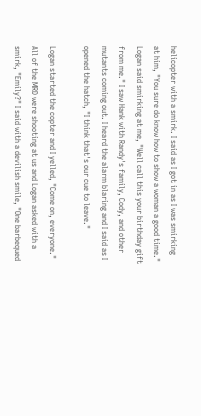helicopter with a smirk. I said as I got in as I was smirking at him, "You sure do know how to show a woman a good time." Logan said smirking at me, "Well call this your birthday gift from me." I saw Hank with Randy's family, Cody, and other mutants coming out. I heard the alarm blaring and I said as I opened the hatch, "I think that's our cue to leave."

Logan started the copter and I yelled, "Come on, everyone." All of the MRD were shooting at us and Logan asked with a smirk, "Emily?" I said with a devilish smile, "One barbequed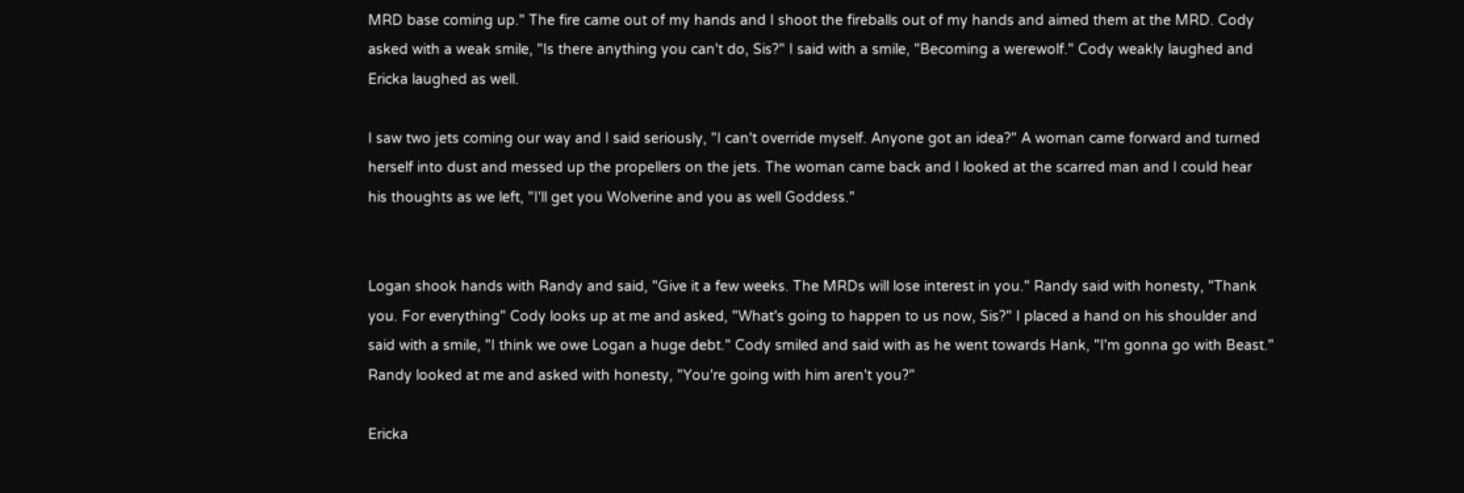MRD base coming up." The fire came out of my hands and I shoot the fireballs out of my hands and aimed them at the MRD. Cody asked with a weak smile, "Is there anything you can't do, Sis?" I said with a smile, "Becoming a werewolf." Cody weakly laughed and Ericka laughed as well.

I saw two jets coming our way and I said seriously, "I can't override myself. Anyone got an idea?" A woman came forward and turned herself into dust and messed up the propellers on the jets. The woman came back and I looked at the scarred man and I could hear his thoughts as we left, "I'll get you Wolverine and you as well Goddess."


Logan shook hands with Randy and said, "Give it a few weeks. The MRDs will lose interest in you." Randy said with honesty, "Thank you. For everything" Cody looks up at me and asked, "What's going to happen to us now, Sis?" I placed a hand on his shoulder and said with a smile, "I think we owe Logan a huge debt." Cody smiled and said with as he went towards Hank, "I'm gonna go with Beast." Randy looked at me and asked with honesty, "You're going with him aren't you?"

Ericka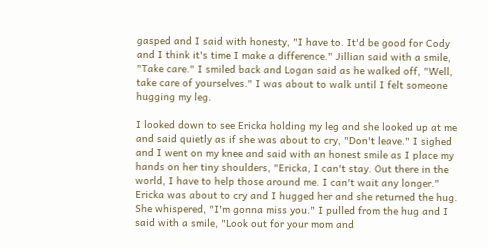gasped and I said with honesty, "I have to. It'd be good for Cody and I think it's time I make a difference." Jillian said with a smile, "Take care." I smiled back and Logan said as he walked off, "Well, take care of yourselves." I was about to walk until I felt someone hugging my leg.

I looked down to see Ericka holding my leg and she looked up at me and said quietly as if she was about to cry, "Don't leave." I sighed and I went on my knee and said with an honest smile as I place my hands on her tiny shoulders, "Ericka, I can't stay. Out there in the world, I have to help those around me. I can't wait any longer." Ericka was about to cry and I hugged her and she returned the hug. She whispered, "I'm gonna miss you." I pulled from the hug and I said with a smile, "Look out for your mom and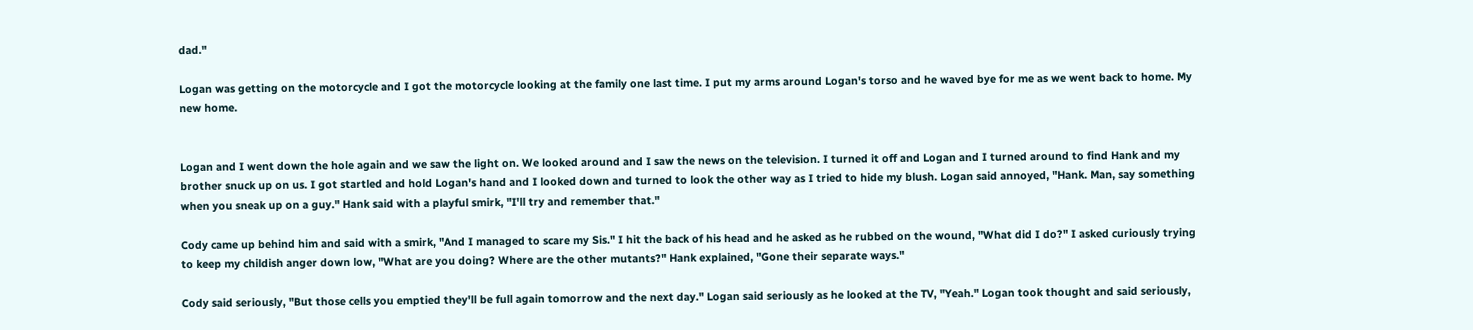dad."

Logan was getting on the motorcycle and I got the motorcycle looking at the family one last time. I put my arms around Logan's torso and he waved bye for me as we went back to home. My new home.


Logan and I went down the hole again and we saw the light on. We looked around and I saw the news on the television. I turned it off and Logan and I turned around to find Hank and my brother snuck up on us. I got startled and hold Logan's hand and I looked down and turned to look the other way as I tried to hide my blush. Logan said annoyed, "Hank. Man, say something when you sneak up on a guy." Hank said with a playful smirk, "I'll try and remember that."

Cody came up behind him and said with a smirk, "And I managed to scare my Sis." I hit the back of his head and he asked as he rubbed on the wound, "What did I do?" I asked curiously trying to keep my childish anger down low, "What are you doing? Where are the other mutants?" Hank explained, "Gone their separate ways."

Cody said seriously, "But those cells you emptied they'll be full again tomorrow and the next day." Logan said seriously as he looked at the TV, "Yeah." Logan took thought and said seriously,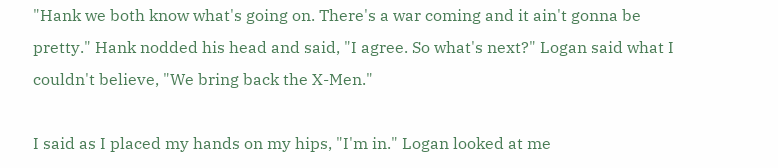"Hank we both know what's going on. There's a war coming and it ain't gonna be pretty." Hank nodded his head and said, "I agree. So what's next?" Logan said what I couldn't believe, "We bring back the X-Men."

I said as I placed my hands on my hips, "I'm in." Logan looked at me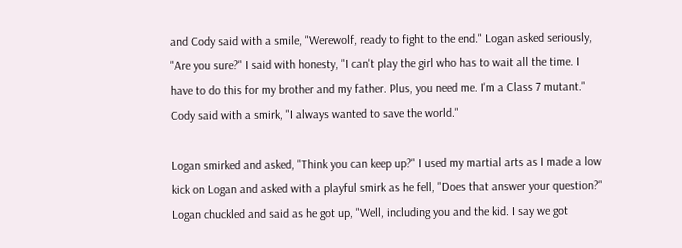and Cody said with a smile, "Werewolf, ready to fight to the end." Logan asked seriously, "Are you sure?" I said with honesty, "I can't play the girl who has to wait all the time. I have to do this for my brother and my father. Plus, you need me. I'm a Class 7 mutant." Cody said with a smirk, "I always wanted to save the world."

Logan smirked and asked, "Think you can keep up?" I used my martial arts as I made a low kick on Logan and asked with a playful smirk as he fell, "Does that answer your question?" Logan chuckled and said as he got up, "Well, including you and the kid. I say we got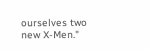ourselves two new X-Men."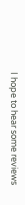I hope to hear some reviews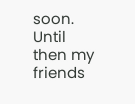soon. Until then my friends